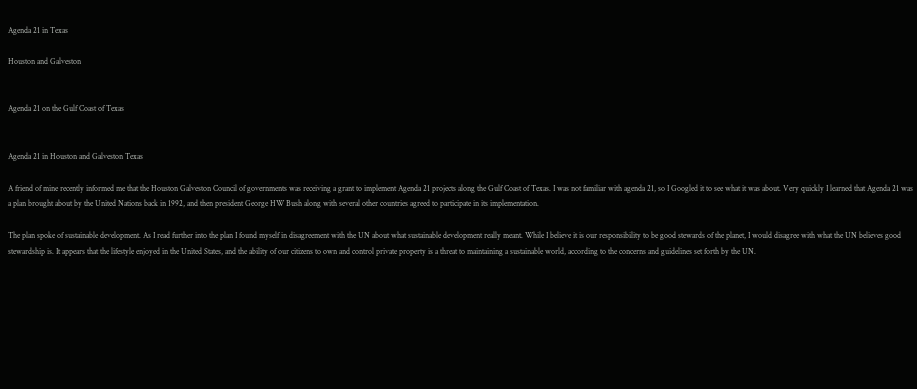Agenda 21 in Texas

Houston and Galveston


Agenda 21 on the Gulf Coast of Texas


Agenda 21 in Houston and Galveston Texas

A friend of mine recently informed me that the Houston Galveston Council of governments was receiving a grant to implement Agenda 21 projects along the Gulf Coast of Texas. I was not familiar with agenda 21, so I Googled it to see what it was about. Very quickly I learned that Agenda 21 was a plan brought about by the United Nations back in 1992, and then president George HW Bush along with several other countries agreed to participate in its implementation.

The plan spoke of sustainable development. As I read further into the plan I found myself in disagreement with the UN about what sustainable development really meant. While I believe it is our responsibility to be good stewards of the planet, I would disagree with what the UN believes good stewardship is. It appears that the lifestyle enjoyed in the United States, and the ability of our citizens to own and control private property is a threat to maintaining a sustainable world, according to the concerns and guidelines set forth by the UN.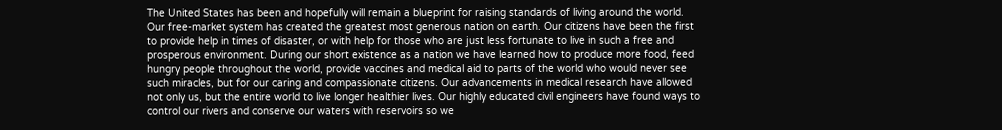The United States has been and hopefully will remain a blueprint for raising standards of living around the world. Our free-market system has created the greatest most generous nation on earth. Our citizens have been the first to provide help in times of disaster, or with help for those who are just less fortunate to live in such a free and prosperous environment. During our short existence as a nation we have learned how to produce more food, feed hungry people throughout the world, provide vaccines and medical aid to parts of the world who would never see such miracles, but for our caring and compassionate citizens. Our advancements in medical research have allowed not only us, but the entire world to live longer healthier lives. Our highly educated civil engineers have found ways to control our rivers and conserve our waters with reservoirs so we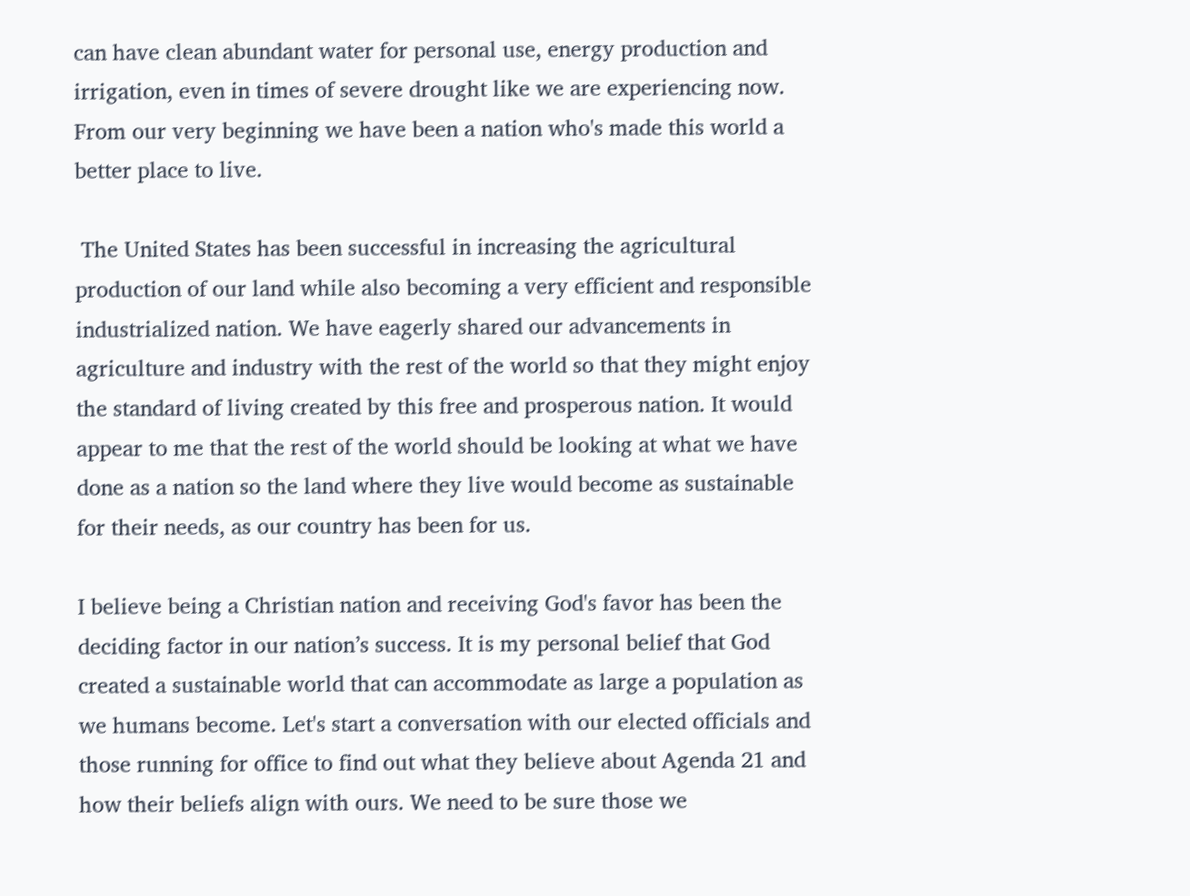can have clean abundant water for personal use, energy production and irrigation, even in times of severe drought like we are experiencing now. From our very beginning we have been a nation who's made this world a better place to live.

 The United States has been successful in increasing the agricultural production of our land while also becoming a very efficient and responsible industrialized nation. We have eagerly shared our advancements in agriculture and industry with the rest of the world so that they might enjoy the standard of living created by this free and prosperous nation. It would appear to me that the rest of the world should be looking at what we have done as a nation so the land where they live would become as sustainable for their needs, as our country has been for us.

I believe being a Christian nation and receiving God's favor has been the deciding factor in our nation’s success. It is my personal belief that God created a sustainable world that can accommodate as large a population as we humans become. Let's start a conversation with our elected officials and those running for office to find out what they believe about Agenda 21 and how their beliefs align with ours. We need to be sure those we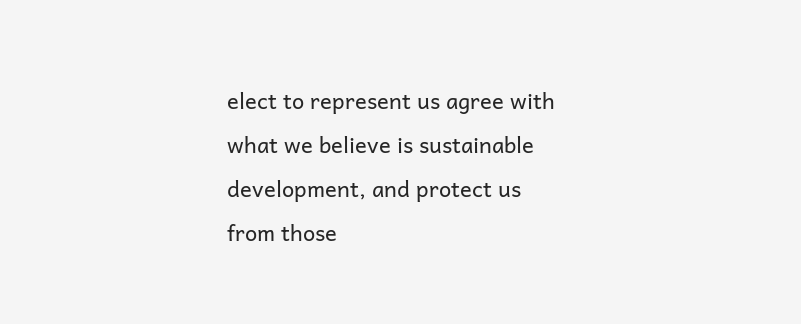elect to represent us agree with what we believe is sustainable development, and protect us from those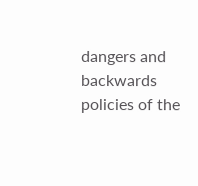dangers and backwards policies of the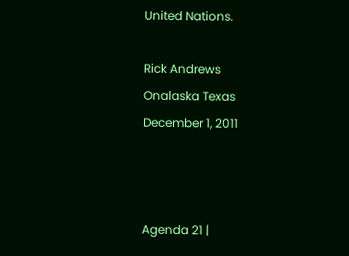United Nations.

Rick Andrews
Onalaska Texas
December 1, 2011



Agenda 21 |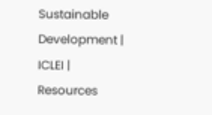Sustainable Development | ICLEI | Resources